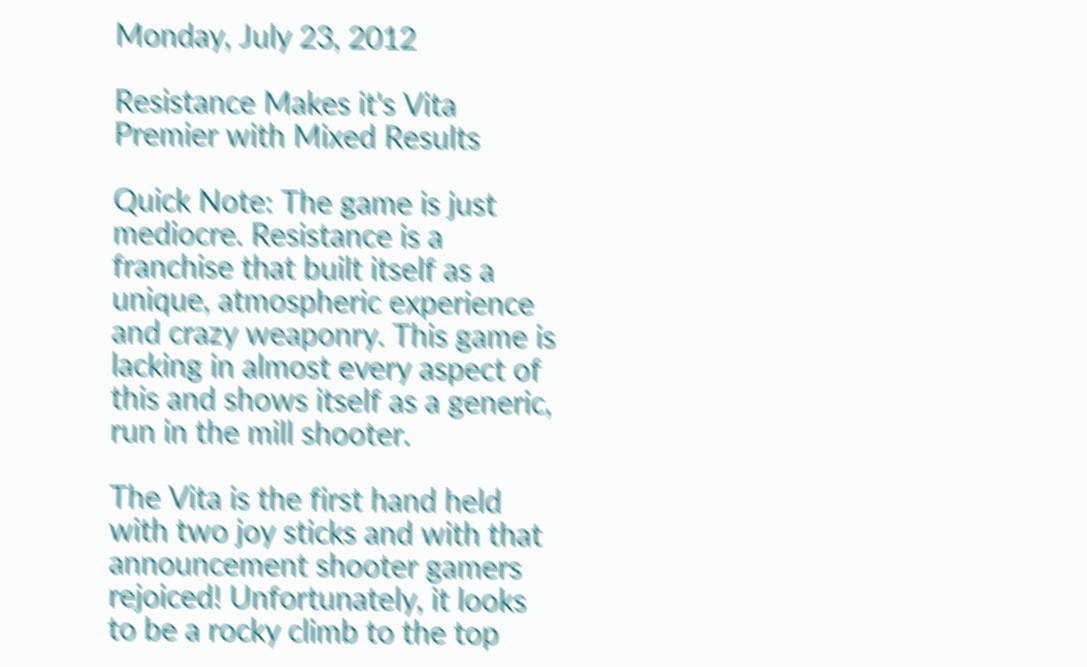Monday, July 23, 2012

Resistance Makes it's Vita Premier with Mixed Results

Quick Note: The game is just mediocre. Resistance is a franchise that built itself as a unique, atmospheric experience and crazy weaponry. This game is lacking in almost every aspect of this and shows itself as a generic, run in the mill shooter.

The Vita is the first hand held with two joy sticks and with that announcement shooter gamers rejoiced! Unfortunately, it looks to be a rocky climb to the top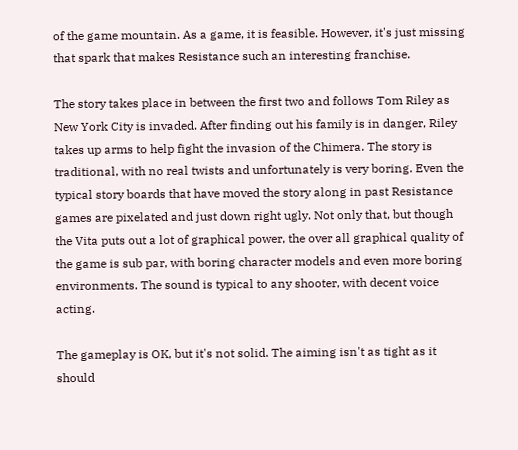of the game mountain. As a game, it is feasible. However, it's just missing that spark that makes Resistance such an interesting franchise.

The story takes place in between the first two and follows Tom Riley as New York City is invaded. After finding out his family is in danger, Riley takes up arms to help fight the invasion of the Chimera. The story is traditional, with no real twists and unfortunately is very boring. Even the typical story boards that have moved the story along in past Resistance games are pixelated and just down right ugly. Not only that, but though the Vita puts out a lot of graphical power, the over all graphical quality of the game is sub par, with boring character models and even more boring environments. The sound is typical to any shooter, with decent voice acting.

The gameplay is OK, but it's not solid. The aiming isn't as tight as it should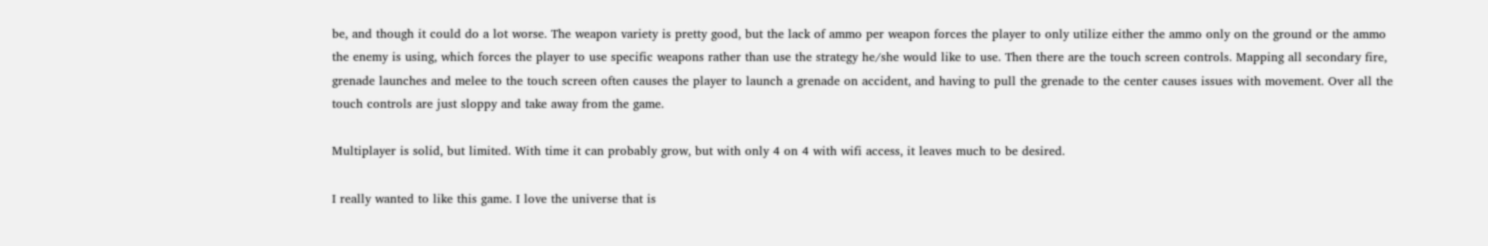be, and though it could do a lot worse. The weapon variety is pretty good, but the lack of ammo per weapon forces the player to only utilize either the ammo only on the ground or the ammo the enemy is using, which forces the player to use specific weapons rather than use the strategy he/she would like to use. Then there are the touch screen controls. Mapping all secondary fire, grenade launches and melee to the touch screen often causes the player to launch a grenade on accident, and having to pull the grenade to the center causes issues with movement. Over all the touch controls are just sloppy and take away from the game.

Multiplayer is solid, but limited. With time it can probably grow, but with only 4 on 4 with wifi access, it leaves much to be desired.

I really wanted to like this game. I love the universe that is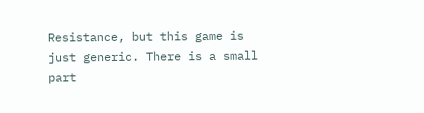Resistance, but this game is just generic. There is a small part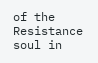of the Resistance soul in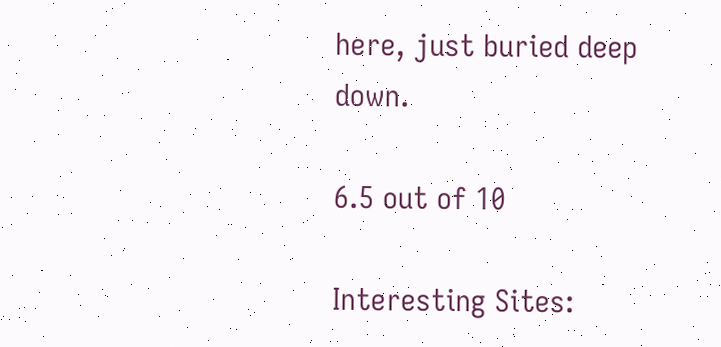here, just buried deep down.

6.5 out of 10

Interesting Sites: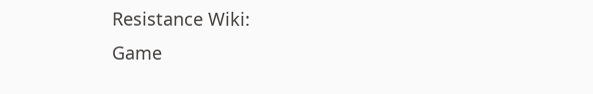Resistance Wiki:
Game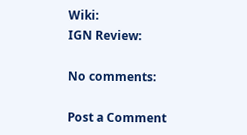Wiki:
IGN Review:

No comments:

Post a Comment